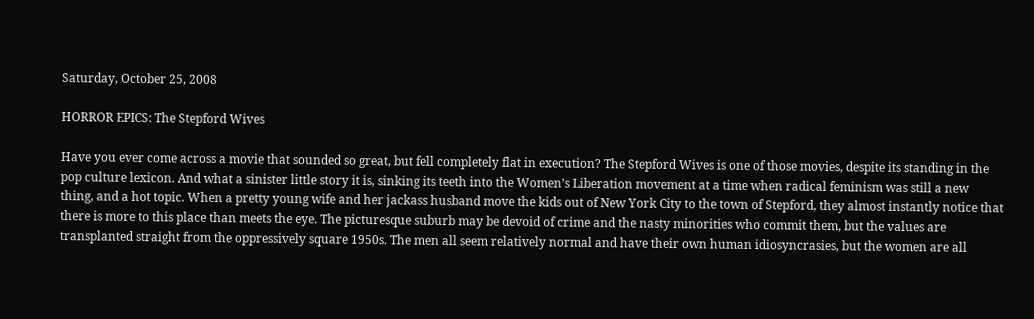Saturday, October 25, 2008

HORROR EPICS: The Stepford Wives

Have you ever come across a movie that sounded so great, but fell completely flat in execution? The Stepford Wives is one of those movies, despite its standing in the pop culture lexicon. And what a sinister little story it is, sinking its teeth into the Women’s Liberation movement at a time when radical feminism was still a new thing, and a hot topic. When a pretty young wife and her jackass husband move the kids out of New York City to the town of Stepford, they almost instantly notice that there is more to this place than meets the eye. The picturesque suburb may be devoid of crime and the nasty minorities who commit them, but the values are transplanted straight from the oppressively square 1950s. The men all seem relatively normal and have their own human idiosyncrasies, but the women are all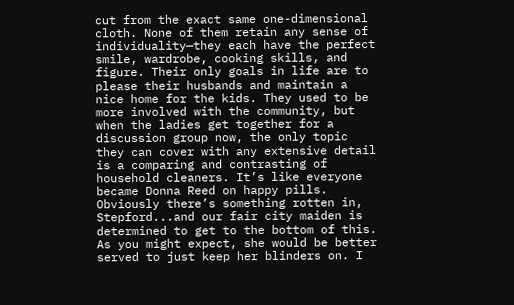cut from the exact same one-dimensional cloth. None of them retain any sense of individuality—they each have the perfect smile, wardrobe, cooking skills, and figure. Their only goals in life are to please their husbands and maintain a nice home for the kids. They used to be more involved with the community, but when the ladies get together for a discussion group now, the only topic they can cover with any extensive detail is a comparing and contrasting of household cleaners. It’s like everyone became Donna Reed on happy pills. Obviously there’s something rotten in, Stepford...and our fair city maiden is determined to get to the bottom of this. As you might expect, she would be better served to just keep her blinders on. I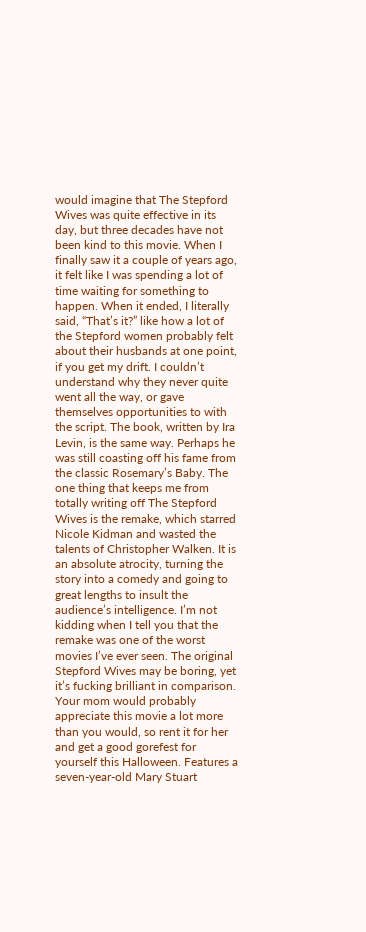would imagine that The Stepford Wives was quite effective in its day, but three decades have not been kind to this movie. When I finally saw it a couple of years ago, it felt like I was spending a lot of time waiting for something to happen. When it ended, I literally said, “That’s it?” like how a lot of the Stepford women probably felt about their husbands at one point, if you get my drift. I couldn’t understand why they never quite went all the way, or gave themselves opportunities to with the script. The book, written by Ira Levin, is the same way. Perhaps he was still coasting off his fame from the classic Rosemary’s Baby. The one thing that keeps me from totally writing off The Stepford Wives is the remake, which starred Nicole Kidman and wasted the talents of Christopher Walken. It is an absolute atrocity, turning the story into a comedy and going to great lengths to insult the audience’s intelligence. I’m not kidding when I tell you that the remake was one of the worst movies I’ve ever seen. The original Stepford Wives may be boring, yet it’s fucking brilliant in comparison. Your mom would probably appreciate this movie a lot more than you would, so rent it for her and get a good gorefest for yourself this Halloween. Features a seven-year-old Mary Stuart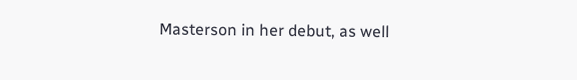Masterson in her debut, as well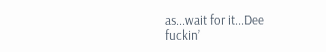as...wait for it...Dee fuckin’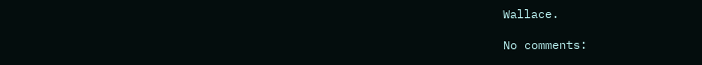Wallace.

No comments: